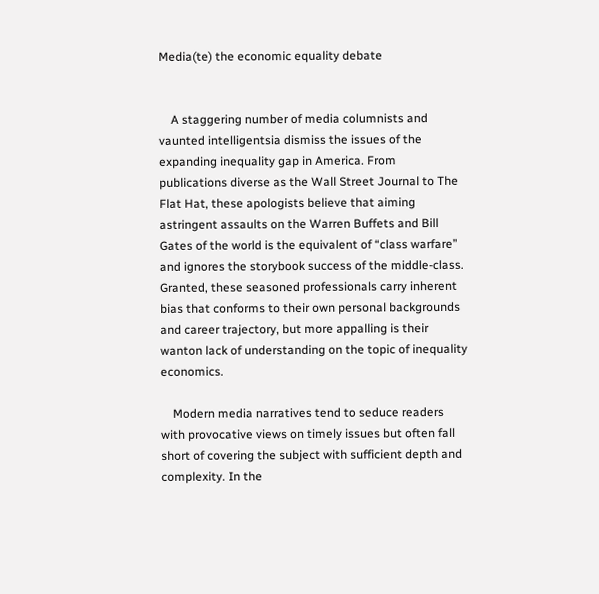Media(te) the economic equality debate


    A staggering number of media columnists and vaunted intelligentsia dismiss the issues of the expanding inequality gap in America. From publications diverse as the Wall Street Journal to The Flat Hat, these apologists believe that aiming astringent assaults on the Warren Buffets and Bill Gates of the world is the equivalent of “class warfare” and ignores the storybook success of the middle-class. Granted, these seasoned professionals carry inherent bias that conforms to their own personal backgrounds and career trajectory, but more appalling is their wanton lack of understanding on the topic of inequality economics.

    Modern media narratives tend to seduce readers with provocative views on timely issues but often fall short of covering the subject with sufficient depth and complexity. In the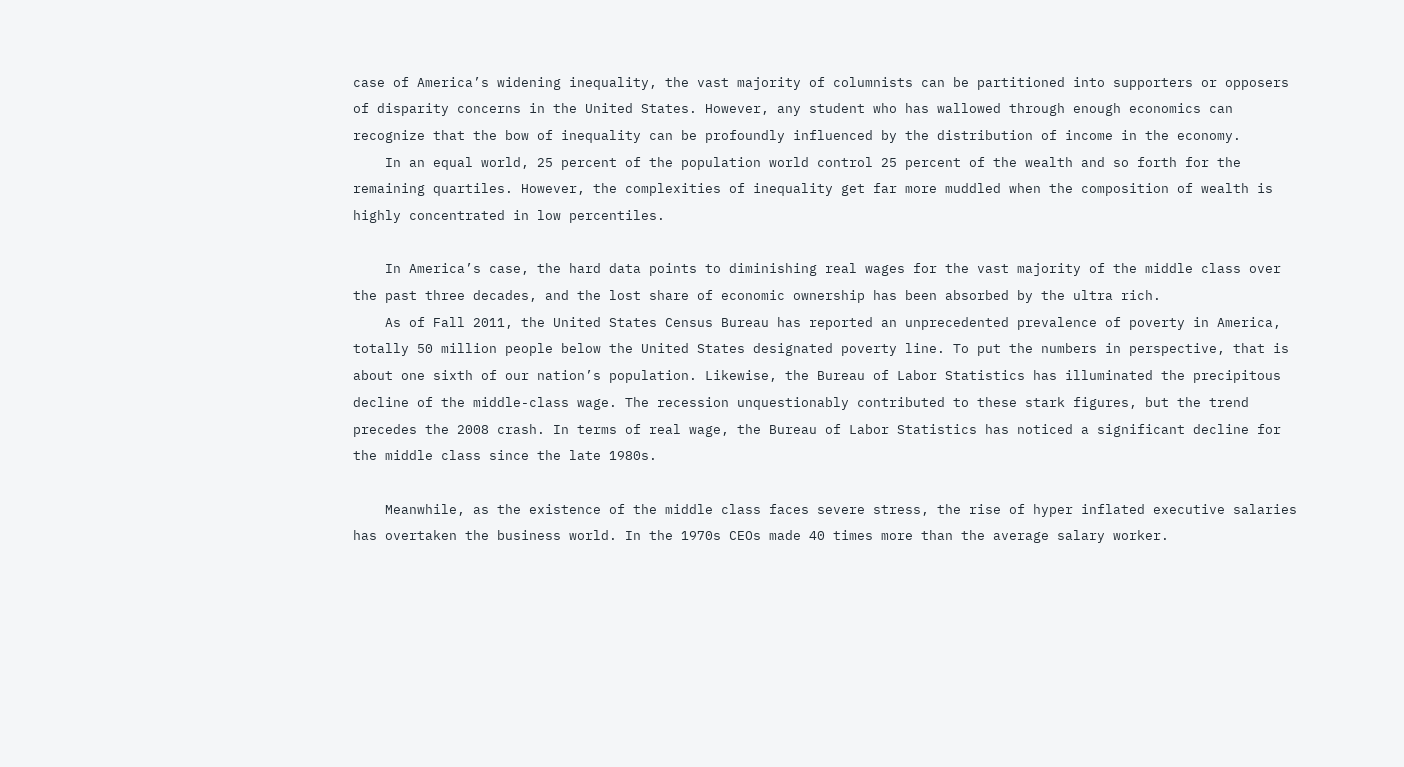case of America’s widening inequality, the vast majority of columnists can be partitioned into supporters or opposers of disparity concerns in the United States. However, any student who has wallowed through enough economics can recognize that the bow of inequality can be profoundly influenced by the distribution of income in the economy.
    In an equal world, 25 percent of the population world control 25 percent of the wealth and so forth for the remaining quartiles. However, the complexities of inequality get far more muddled when the composition of wealth is highly concentrated in low percentiles.

    In America’s case, the hard data points to diminishing real wages for the vast majority of the middle class over the past three decades, and the lost share of economic ownership has been absorbed by the ultra rich.
    As of Fall 2011, the United States Census Bureau has reported an unprecedented prevalence of poverty in America, totally 50 million people below the United States designated poverty line. To put the numbers in perspective, that is about one sixth of our nation’s population. Likewise, the Bureau of Labor Statistics has illuminated the precipitous decline of the middle-class wage. The recession unquestionably contributed to these stark figures, but the trend precedes the 2008 crash. In terms of real wage, the Bureau of Labor Statistics has noticed a significant decline for the middle class since the late 1980s.

    Meanwhile, as the existence of the middle class faces severe stress, the rise of hyper inflated executive salaries has overtaken the business world. In the 1970s CEOs made 40 times more than the average salary worker.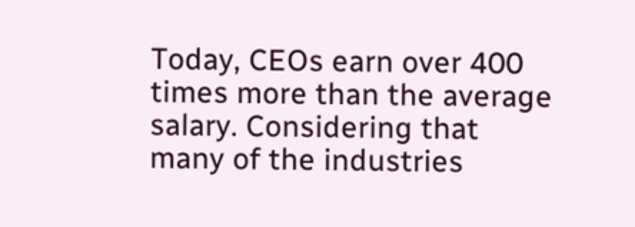Today, CEOs earn over 400 times more than the average salary. Considering that many of the industries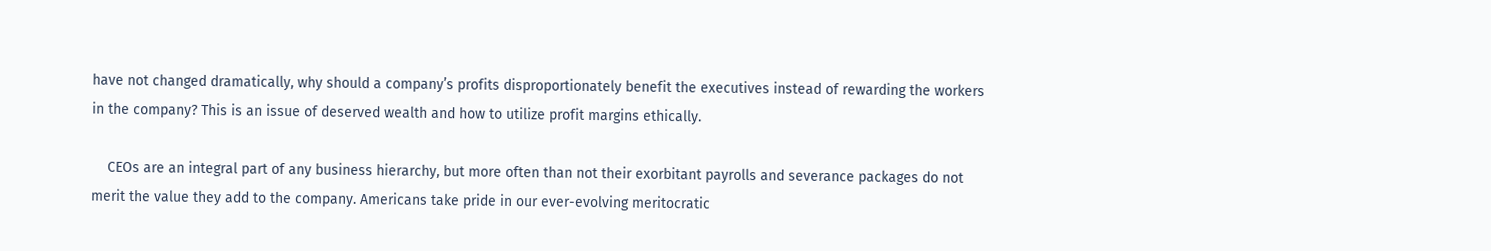have not changed dramatically, why should a company’s profits disproportionately benefit the executives instead of rewarding the workers in the company? This is an issue of deserved wealth and how to utilize profit margins ethically.

    CEOs are an integral part of any business hierarchy, but more often than not their exorbitant payrolls and severance packages do not merit the value they add to the company. Americans take pride in our ever-evolving meritocratic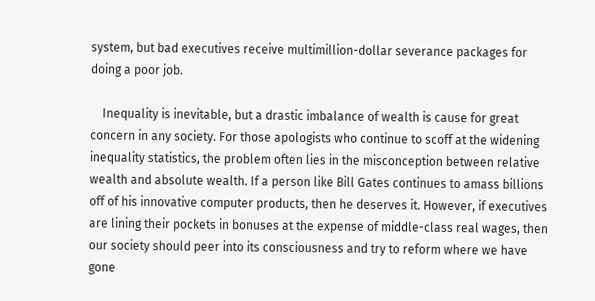system, but bad executives receive multimillion-dollar severance packages for doing a poor job.

    Inequality is inevitable, but a drastic imbalance of wealth is cause for great concern in any society. For those apologists who continue to scoff at the widening inequality statistics, the problem often lies in the misconception between relative wealth and absolute wealth. If a person like Bill Gates continues to amass billions off of his innovative computer products, then he deserves it. However, if executives are lining their pockets in bonuses at the expense of middle-class real wages, then our society should peer into its consciousness and try to reform where we have gone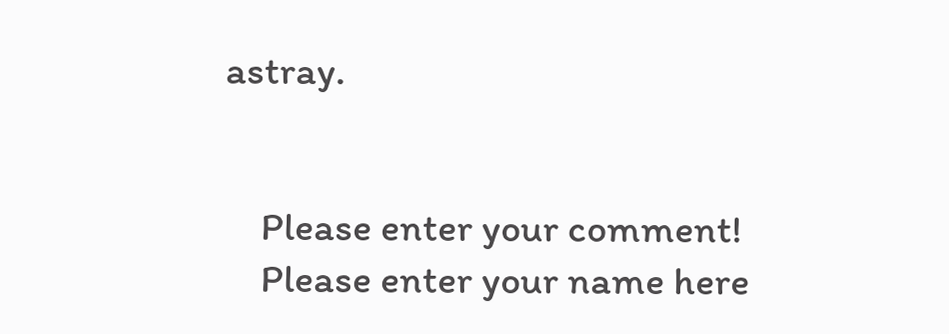astray.


    Please enter your comment!
    Please enter your name here